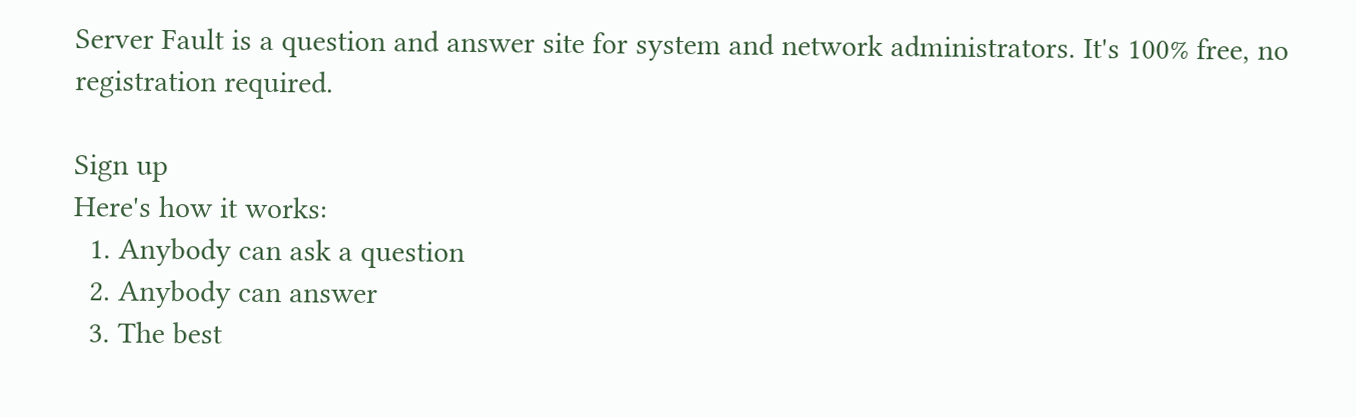Server Fault is a question and answer site for system and network administrators. It's 100% free, no registration required.

Sign up
Here's how it works:
  1. Anybody can ask a question
  2. Anybody can answer
  3. The best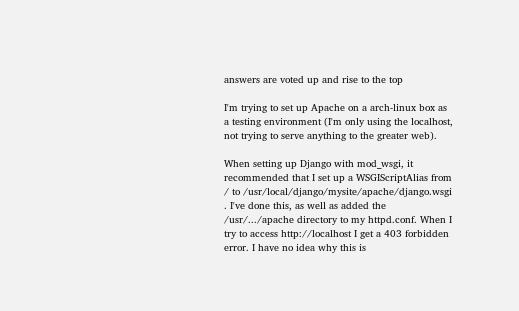answers are voted up and rise to the top

I'm trying to set up Apache on a arch-linux box as a testing environment (I'm only using the localhost, not trying to serve anything to the greater web).

When setting up Django with mod_wsgi, it recommended that I set up a WSGIScriptAlias from / to /usr/local/django/mysite/apache/django.wsgi . I've done this, as well as added the /usr/.../apache directory to my httpd.conf. When I try to access http://localhost I get a 403 forbidden error. I have no idea why this is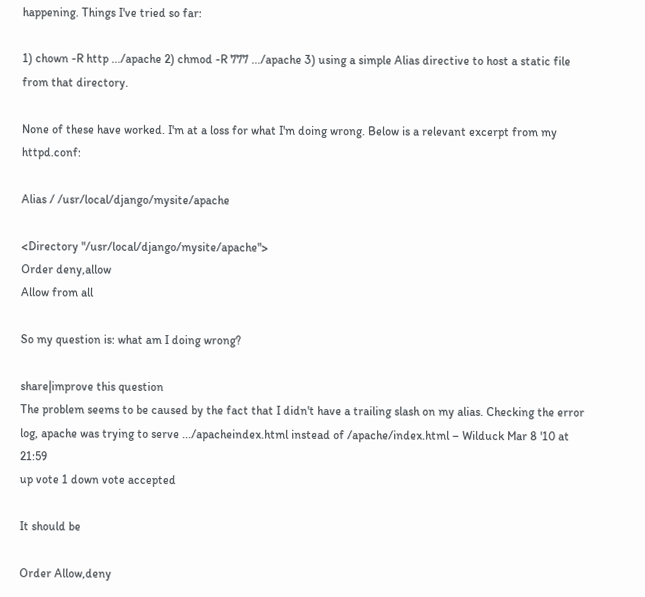happening. Things I've tried so far:

1) chown -R http .../apache 2) chmod -R 777 .../apache 3) using a simple Alias directive to host a static file from that directory.

None of these have worked. I'm at a loss for what I'm doing wrong. Below is a relevant excerpt from my httpd.conf:

Alias / /usr/local/django/mysite/apache

<Directory "/usr/local/django/mysite/apache">
Order deny,allow
Allow from all

So my question is: what am I doing wrong?

share|improve this question
The problem seems to be caused by the fact that I didn't have a trailing slash on my alias. Checking the error log, apache was trying to serve .../apacheindex.html instead of /apache/index.html – Wilduck Mar 8 '10 at 21:59
up vote 1 down vote accepted

It should be

Order Allow,deny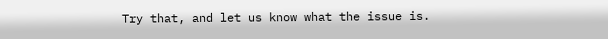Try that, and let us know what the issue is.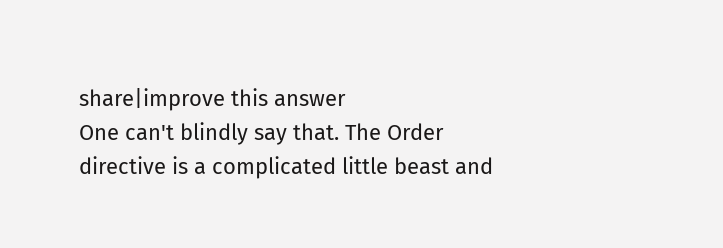share|improve this answer
One can't blindly say that. The Order directive is a complicated little beast and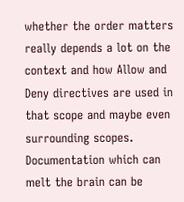whether the order matters really depends a lot on the context and how Allow and Deny directives are used in that scope and maybe even surrounding scopes. Documentation which can melt the brain can be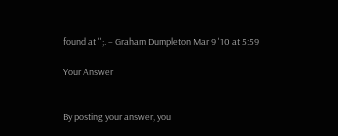found at '';. – Graham Dumpleton Mar 9 '10 at 5:59

Your Answer


By posting your answer, you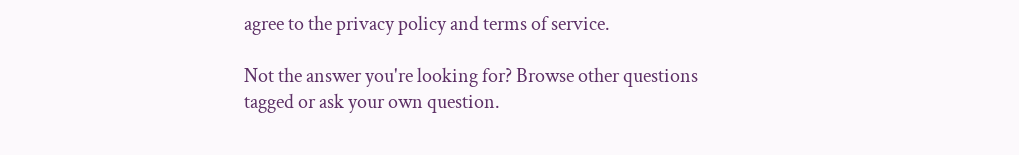agree to the privacy policy and terms of service.

Not the answer you're looking for? Browse other questions tagged or ask your own question.